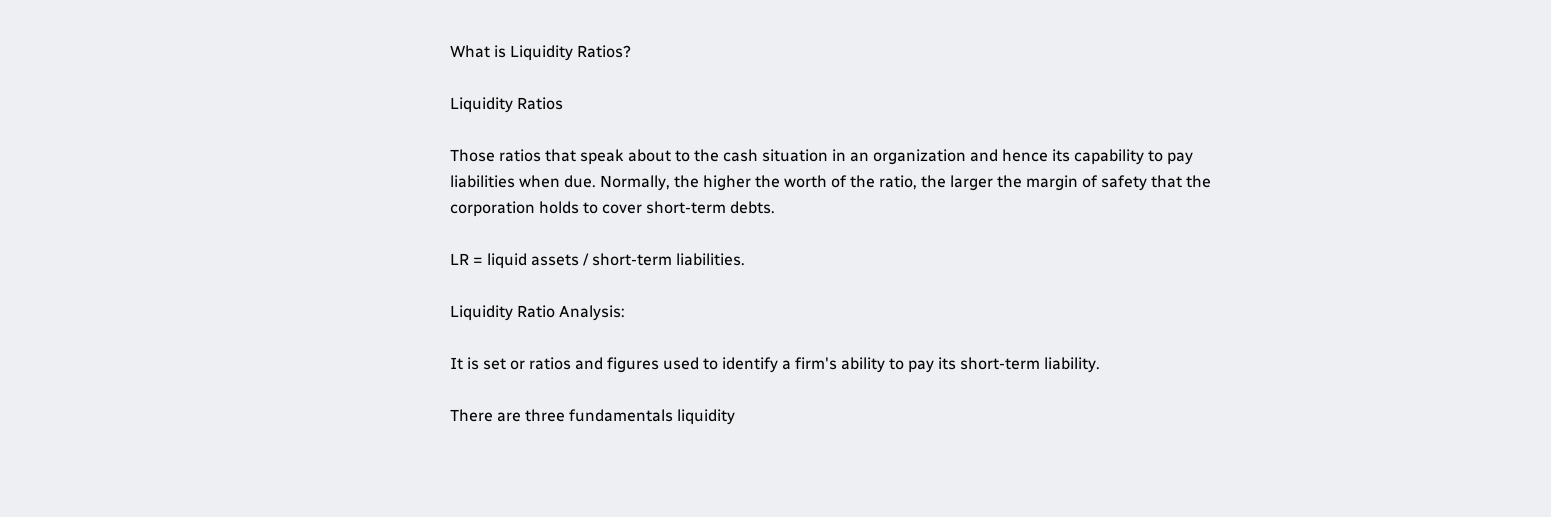What is Liquidity Ratios?

Liquidity Ratios

Those ratios that speak about to the cash situation in an organization and hence its capability to pay liabilities when due. Normally, the higher the worth of the ratio, the larger the margin of safety that the corporation holds to cover short-term debts.

LR = liquid assets / short-term liabilities.

Liquidity Ratio Analysis:

It is set or ratios and figures used to identify a firm's ability to pay its short-term liability.

There are three fundamentals liquidity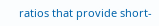ratios that provide short-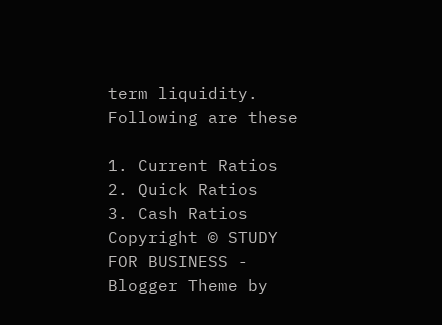term liquidity. Following are these

1. Current Ratios
2. Quick Ratios
3. Cash Ratios
Copyright © STUDY FOR BUSINESS - Blogger Theme by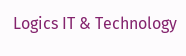Logics IT & Technology